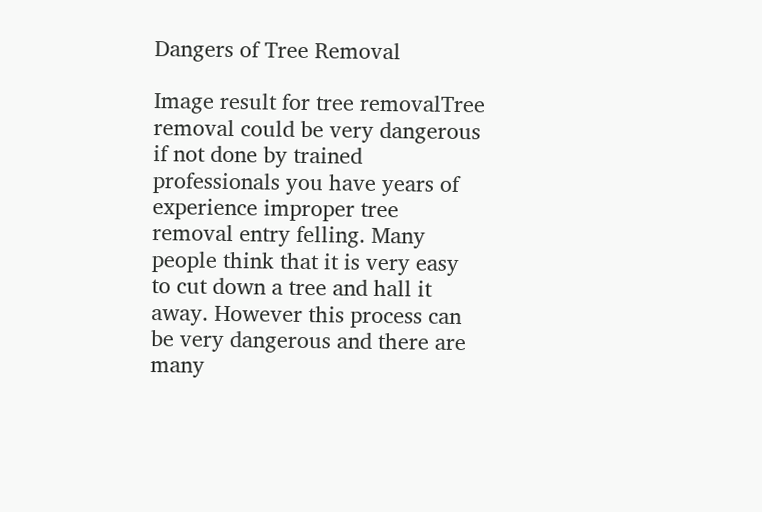Dangers of Tree Removal

Image result for tree removalTree removal could be very dangerous if not done by trained professionals you have years of experience improper tree removal entry felling. Many people think that it is very easy to cut down a tree and hall it away. However this process can be very dangerous and there are many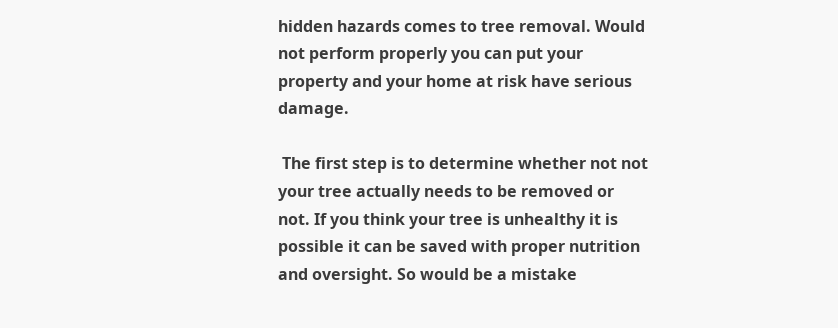hidden hazards comes to tree removal. Would not perform properly you can put your property and your home at risk have serious damage.

 The first step is to determine whether not not your tree actually needs to be removed or not. If you think your tree is unhealthy it is possible it can be saved with proper nutrition and oversight. So would be a mistake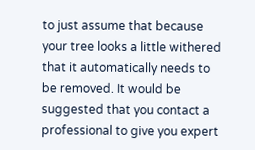to just assume that because your tree looks a little withered that it automatically needs to be removed. It would be suggested that you contact a professional to give you expert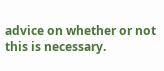advice on whether or not this is necessary.